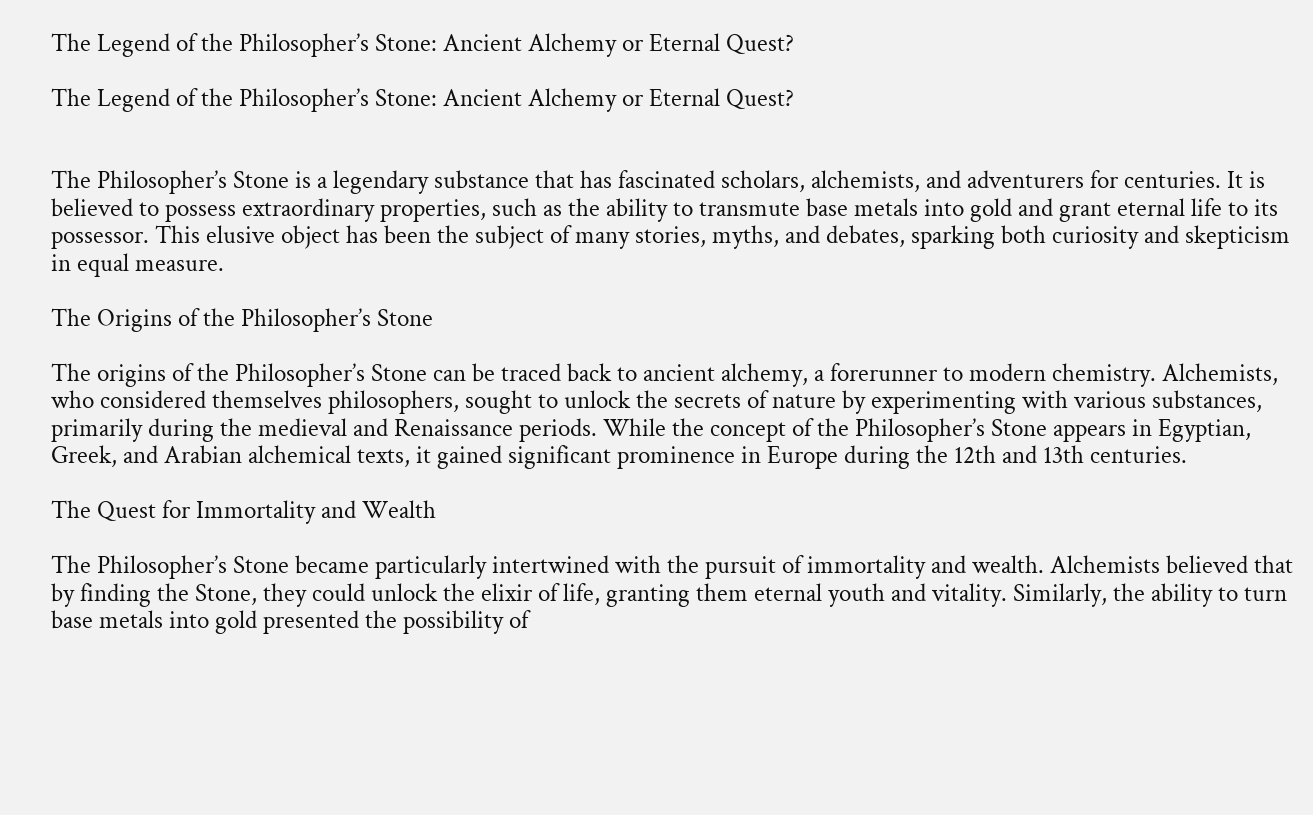The Legend of the Philosopher’s Stone: Ancient Alchemy or Eternal Quest?

The Legend of the Philosopher’s Stone: Ancient Alchemy or Eternal Quest?


The Philosopher’s Stone is a legendary substance that has fascinated scholars, alchemists, and adventurers for centuries. It is believed to possess extraordinary properties, such as the ability to transmute base metals into gold and grant eternal life to its possessor. This elusive object has been the subject of many stories, myths, and debates, sparking both curiosity and skepticism in equal measure.

The Origins of the Philosopher’s Stone

The origins of the Philosopher’s Stone can be traced back to ancient alchemy, a forerunner to modern chemistry. Alchemists, who considered themselves philosophers, sought to unlock the secrets of nature by experimenting with various substances, primarily during the medieval and Renaissance periods. While the concept of the Philosopher’s Stone appears in Egyptian, Greek, and Arabian alchemical texts, it gained significant prominence in Europe during the 12th and 13th centuries.

The Quest for Immortality and Wealth

The Philosopher’s Stone became particularly intertwined with the pursuit of immortality and wealth. Alchemists believed that by finding the Stone, they could unlock the elixir of life, granting them eternal youth and vitality. Similarly, the ability to turn base metals into gold presented the possibility of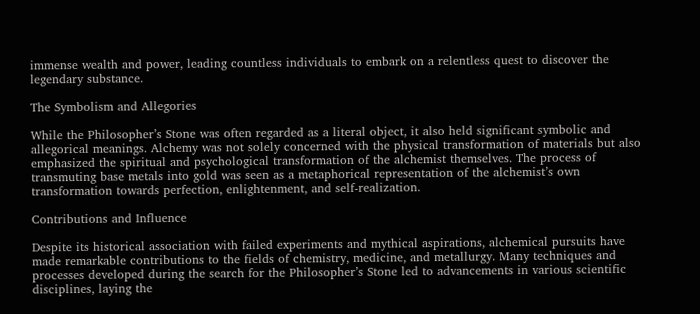immense wealth and power, leading countless individuals to embark on a relentless quest to discover the legendary substance.

The Symbolism and Allegories

While the Philosopher’s Stone was often regarded as a literal object, it also held significant symbolic and allegorical meanings. Alchemy was not solely concerned with the physical transformation of materials but also emphasized the spiritual and psychological transformation of the alchemist themselves. The process of transmuting base metals into gold was seen as a metaphorical representation of the alchemist’s own transformation towards perfection, enlightenment, and self-realization.

Contributions and Influence

Despite its historical association with failed experiments and mythical aspirations, alchemical pursuits have made remarkable contributions to the fields of chemistry, medicine, and metallurgy. Many techniques and processes developed during the search for the Philosopher’s Stone led to advancements in various scientific disciplines, laying the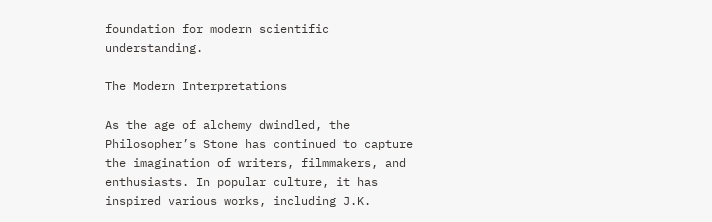foundation for modern scientific understanding.

The Modern Interpretations

As the age of alchemy dwindled, the Philosopher’s Stone has continued to capture the imagination of writers, filmmakers, and enthusiasts. In popular culture, it has inspired various works, including J.K.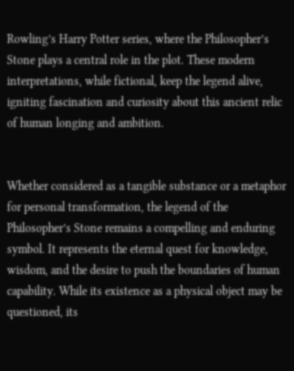Rowling’s Harry Potter series, where the Philosopher’s Stone plays a central role in the plot. These modern interpretations, while fictional, keep the legend alive, igniting fascination and curiosity about this ancient relic of human longing and ambition.


Whether considered as a tangible substance or a metaphor for personal transformation, the legend of the Philosopher’s Stone remains a compelling and enduring symbol. It represents the eternal quest for knowledge, wisdom, and the desire to push the boundaries of human capability. While its existence as a physical object may be questioned, its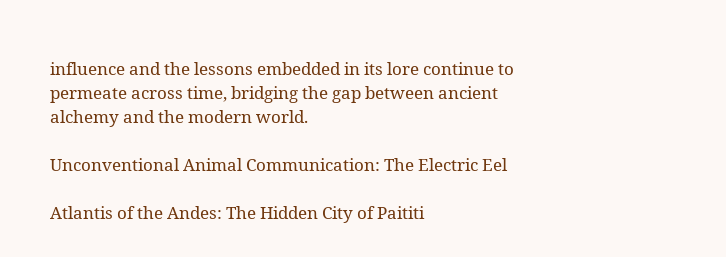influence and the lessons embedded in its lore continue to permeate across time, bridging the gap between ancient alchemy and the modern world.

Unconventional Animal Communication: The Electric Eel

Atlantis of the Andes: The Hidden City of Paititi